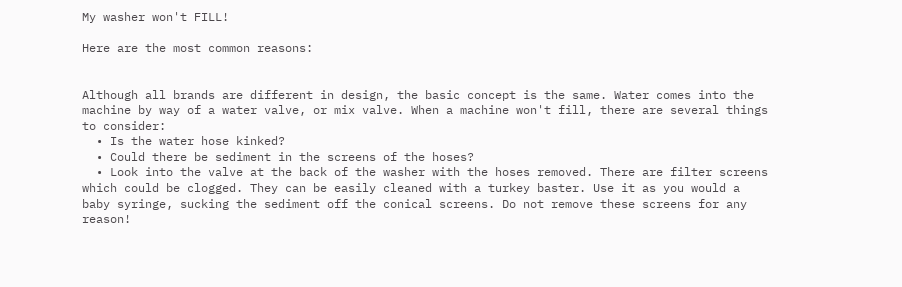My washer won't FILL!

Here are the most common reasons:


Although all brands are different in design, the basic concept is the same. Water comes into the machine by way of a water valve, or mix valve. When a machine won't fill, there are several things to consider:
  • Is the water hose kinked?
  • Could there be sediment in the screens of the hoses?
  • Look into the valve at the back of the washer with the hoses removed. There are filter screens which could be clogged. They can be easily cleaned with a turkey baster. Use it as you would a baby syringe, sucking the sediment off the conical screens. Do not remove these screens for any reason!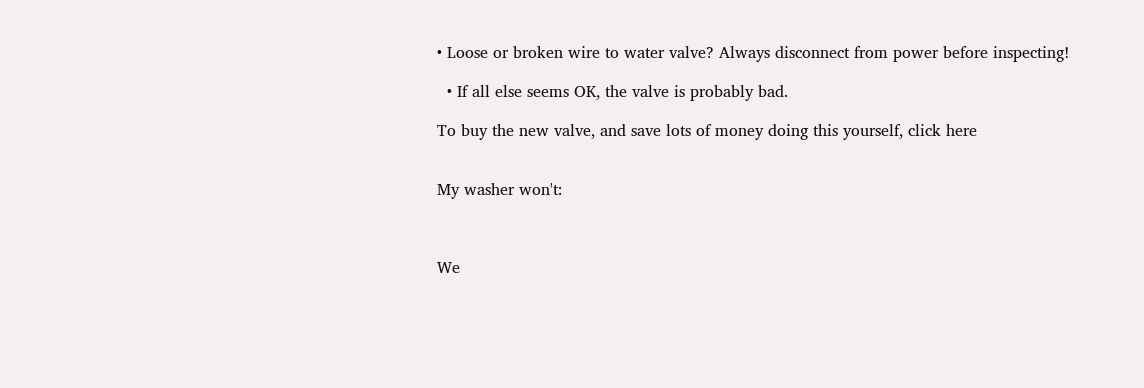• Loose or broken wire to water valve? Always disconnect from power before inspecting!

  • If all else seems OK, the valve is probably bad.

To buy the new valve, and save lots of money doing this yourself, click here


My washer won't:



We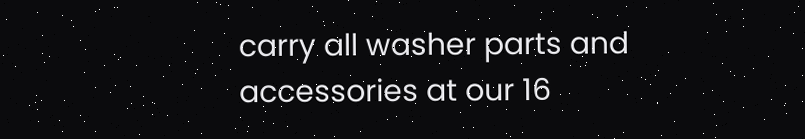carry all washer parts and accessories at our 16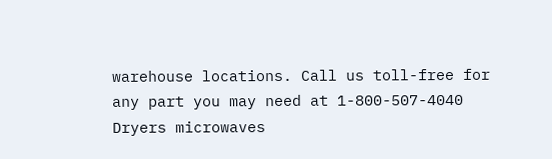warehouse locations. Call us toll-free for any part you may need at 1-800-507-4040
Dryers microwaves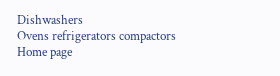Dishwashers
Ovens refrigerators compactors
Home page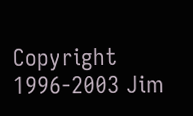Copyright 1996-2003 Jim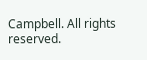Campbell. All rights reserved.